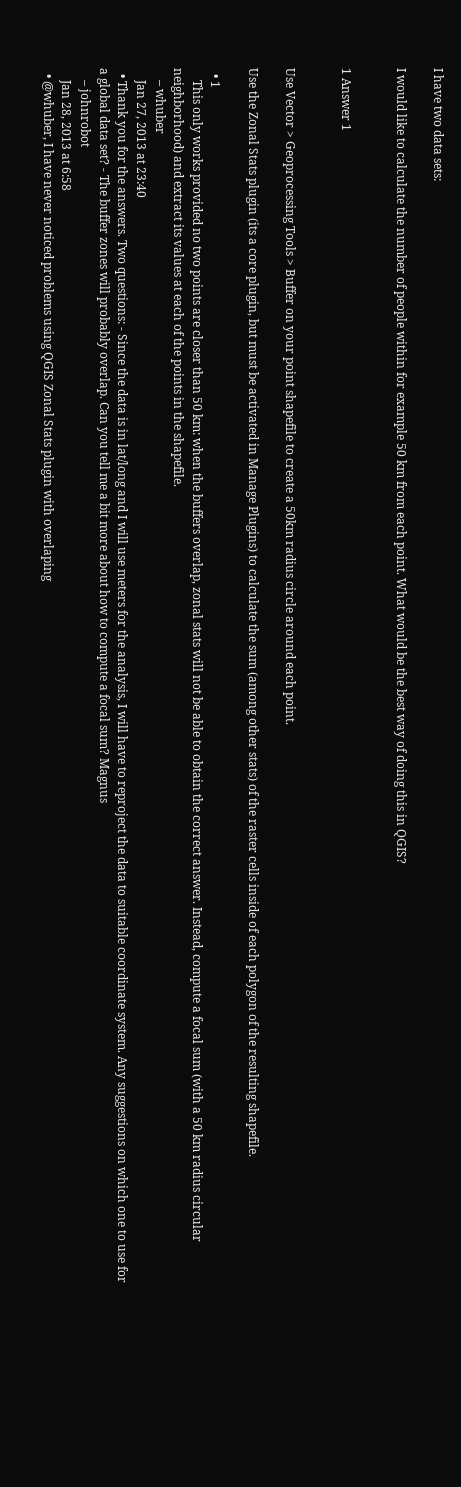I have two data sets:

I would like to calculate the number of people within for example 50 km from each point. What would be the best way of doing this in QGIS?


1 Answer 1


Use Vector > Geoprocessing Tools > Buffer on your point shapefile to create a 50km radius circle around each point.

Use the Zonal Stats plugin (its a core plugin, but must be activated in Manage Plugins) to calculate the sum (among other stats) of the raster cells inside of each polygon of the resulting shapefile.

  • 1
    This only works provided no two points are closer than 50 km: when the buffers overlap, zonal stats will not be able to obtain the correct answer. Instead, compute a focal sum (with a 50 km radius circular neighborhood) and extract its values at each of the points in the shapefile.
    – whuber
    Jan 27, 2013 at 23:40
  • Thank you for the answers. Two questions: - Since the data is in lat/long and I will use meters for the analysis, I will have to reproject the data to suitable coordinate system. Any suggestions on which one to use for a global data set? - The buffer zones will probably overlap. Can you tell me a bit more about how to compute a focal sum? Magnus
    – johnrobot
    Jan 28, 2013 at 6:58
  • @whuber, I have never noticed problems using QGIS Zonal Stats plugin with overlaping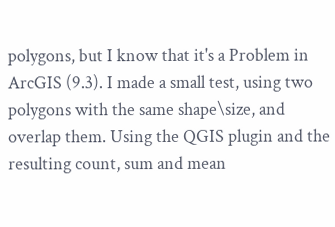polygons, but I know that it's a Problem in ArcGIS (9.3). I made a small test, using two polygons with the same shape\size, and overlap them. Using the QGIS plugin and the resulting count, sum and mean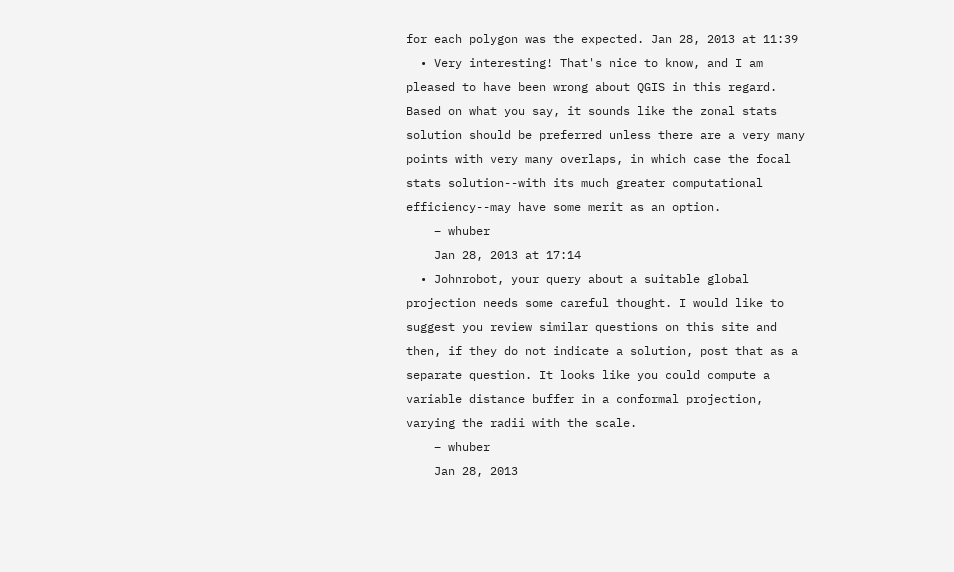for each polygon was the expected. Jan 28, 2013 at 11:39
  • Very interesting! That's nice to know, and I am pleased to have been wrong about QGIS in this regard. Based on what you say, it sounds like the zonal stats solution should be preferred unless there are a very many points with very many overlaps, in which case the focal stats solution--with its much greater computational efficiency--may have some merit as an option.
    – whuber
    Jan 28, 2013 at 17:14
  • Johnrobot, your query about a suitable global projection needs some careful thought. I would like to suggest you review similar questions on this site and then, if they do not indicate a solution, post that as a separate question. It looks like you could compute a variable distance buffer in a conformal projection, varying the radii with the scale.
    – whuber
    Jan 28, 2013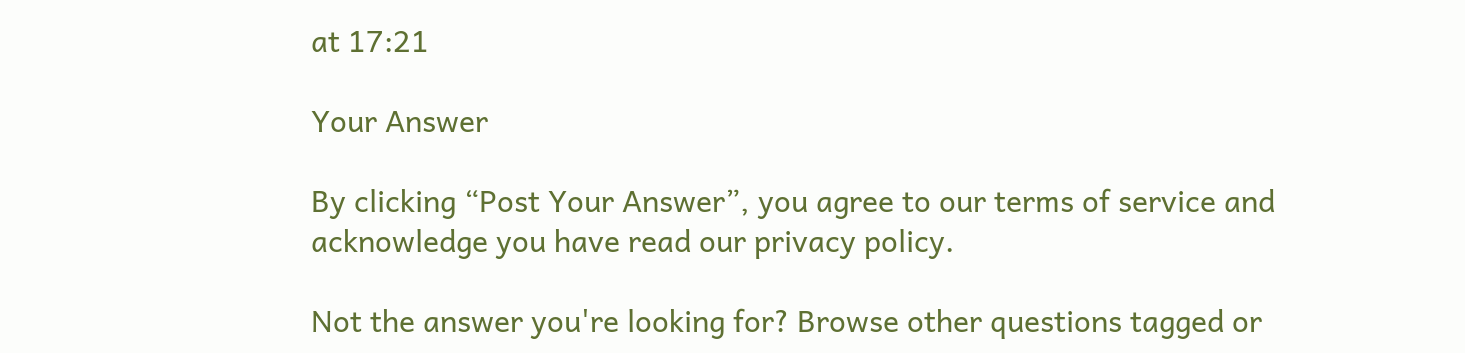at 17:21

Your Answer

By clicking “Post Your Answer”, you agree to our terms of service and acknowledge you have read our privacy policy.

Not the answer you're looking for? Browse other questions tagged or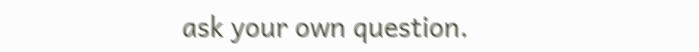ask your own question.